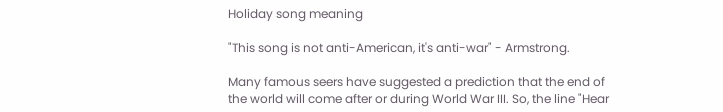Holiday song meaning

"This song is not anti-American, it's anti-war" - Armstrong.

Many famous seers have suggested a prediction that the end of the world will come after or during World War III. So, the line "Hear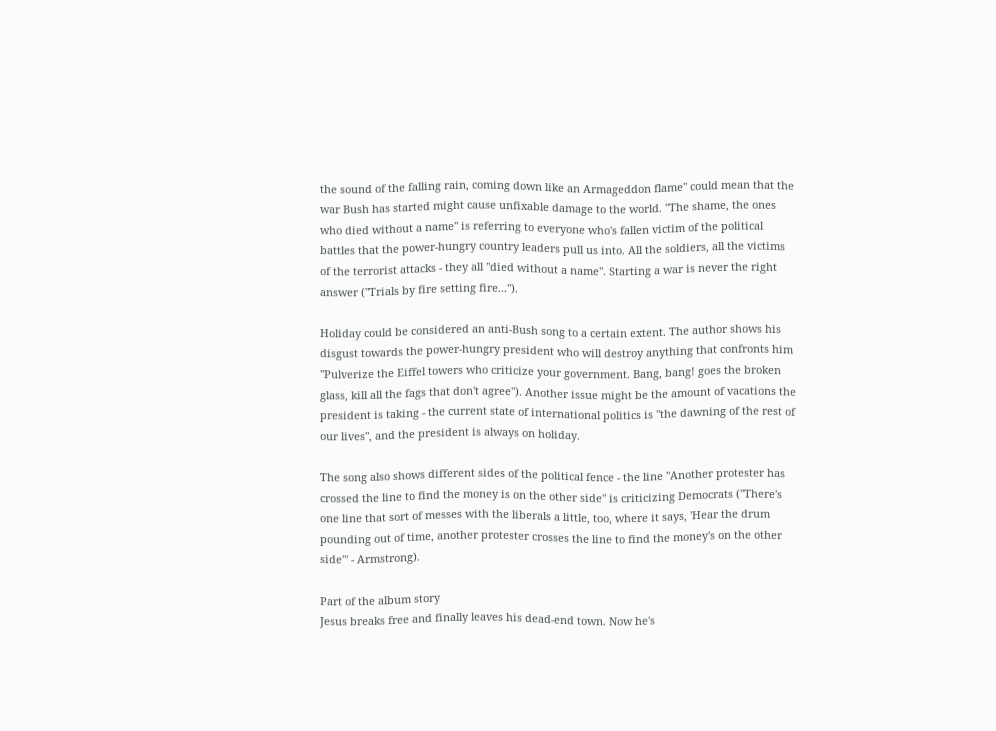the sound of the falling rain, coming down like an Armageddon flame" could mean that the war Bush has started might cause unfixable damage to the world. "The shame, the ones who died without a name" is referring to everyone who's fallen victim of the political battles that the power-hungry country leaders pull us into. All the soldiers, all the victims of the terrorist attacks - they all "died without a name". Starting a war is never the right answer ("Trials by fire setting fire...").

Holiday could be considered an anti-Bush song to a certain extent. The author shows his disgust towards the power-hungry president who will destroy anything that confronts him "Pulverize the Eiffel towers who criticize your government. Bang, bang! goes the broken glass, kill all the fags that don't agree"). Another issue might be the amount of vacations the president is taking - the current state of international politics is "the dawning of the rest of our lives", and the president is always on holiday.

The song also shows different sides of the political fence - the line "Another protester has crossed the line to find the money is on the other side" is criticizing Democrats ("There's one line that sort of messes with the liberals a little, too, where it says, 'Hear the drum pounding out of time, another protester crosses the line to find the money's on the other side'" - Armstrong).

Part of the album story
Jesus breaks free and finally leaves his dead-end town. Now he's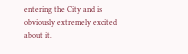entering the City and is obviously extremely excited about it.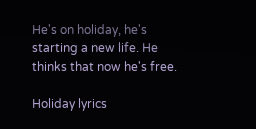He's on holiday, he's starting a new life. He thinks that now he's free.

Holiday lyrics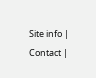Site info | Contact |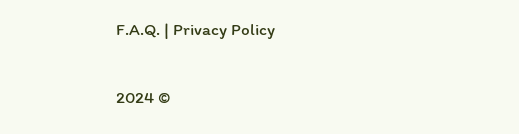F.A.Q. | Privacy Policy

2024 ©